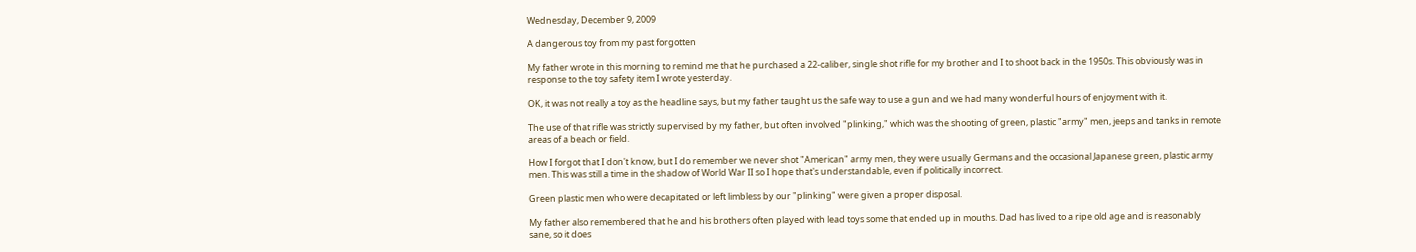Wednesday, December 9, 2009

A dangerous toy from my past forgotten

My father wrote in this morning to remind me that he purchased a 22-caliber, single shot rifle for my brother and I to shoot back in the 1950s. This obviously was in response to the toy safety item I wrote yesterday.

OK, it was not really a toy as the headline says, but my father taught us the safe way to use a gun and we had many wonderful hours of enjoyment with it.

The use of that rifle was strictly supervised by my father, but often involved "plinking," which was the shooting of green, plastic "army" men, jeeps and tanks in remote areas of a beach or field.

How I forgot that I don't know, but I do remember we never shot "American" army men, they were usually Germans and the occasional Japanese green, plastic army men. This was still a time in the shadow of World War II so I hope that's understandable, even if politically incorrect.

Green plastic men who were decapitated or left limbless by our "plinking" were given a proper disposal.

My father also remembered that he and his brothers often played with lead toys some that ended up in mouths. Dad has lived to a ripe old age and is reasonably sane, so it does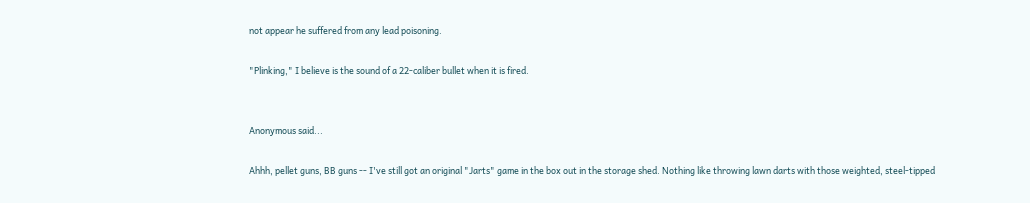not appear he suffered from any lead poisoning.

"Plinking," I believe is the sound of a 22-caliber bullet when it is fired.


Anonymous said...

Ahhh, pellet guns, BB guns -- I've still got an original "Jarts" game in the box out in the storage shed. Nothing like throwing lawn darts with those weighted, steel-tipped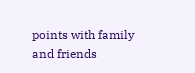points with family and friends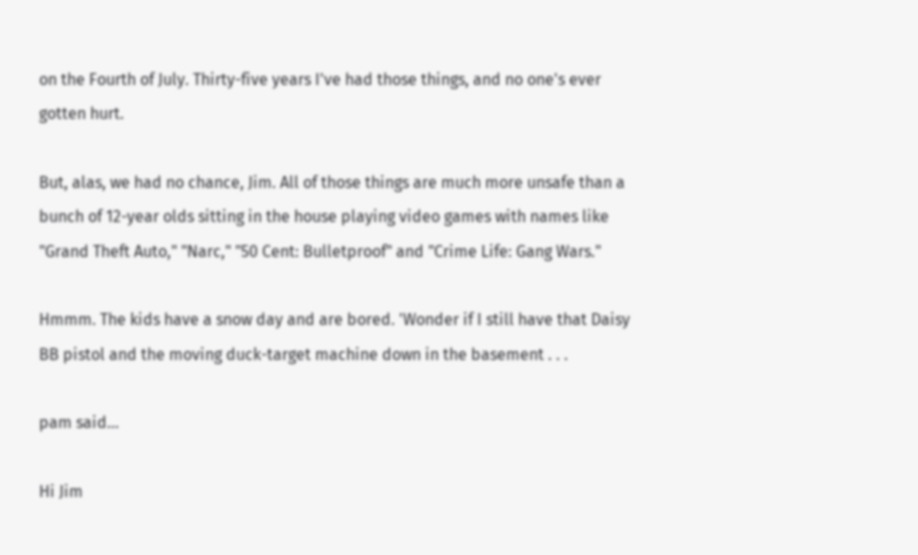on the Fourth of July. Thirty-five years I've had those things, and no one's ever gotten hurt.

But, alas, we had no chance, Jim. All of those things are much more unsafe than a bunch of 12-year olds sitting in the house playing video games with names like "Grand Theft Auto," "Narc," "50 Cent: Bulletproof" and "Crime Life: Gang Wars."

Hmmm. The kids have a snow day and are bored. 'Wonder if I still have that Daisy BB pistol and the moving duck-target machine down in the basement . . .

pam said...

Hi Jim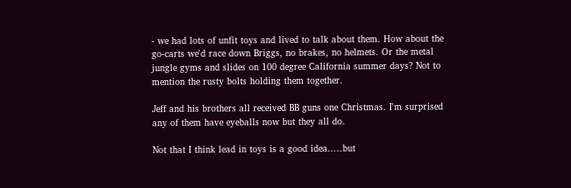- we had lots of unfit toys and lived to talk about them. How about the go-carts we'd race down Briggs, no brakes, no helmets. Or the metal jungle gyms and slides on 100 degree California summer days? Not to mention the rusty bolts holding them together.

Jeff and his brothers all received BB guns one Christmas. I'm surprised any of them have eyeballs now but they all do.

Not that I think lead in toys is a good idea.....but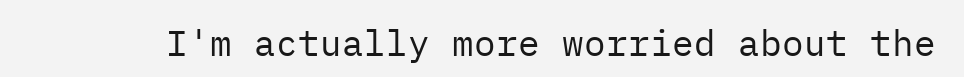I'm actually more worried about the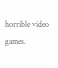horrible video games.